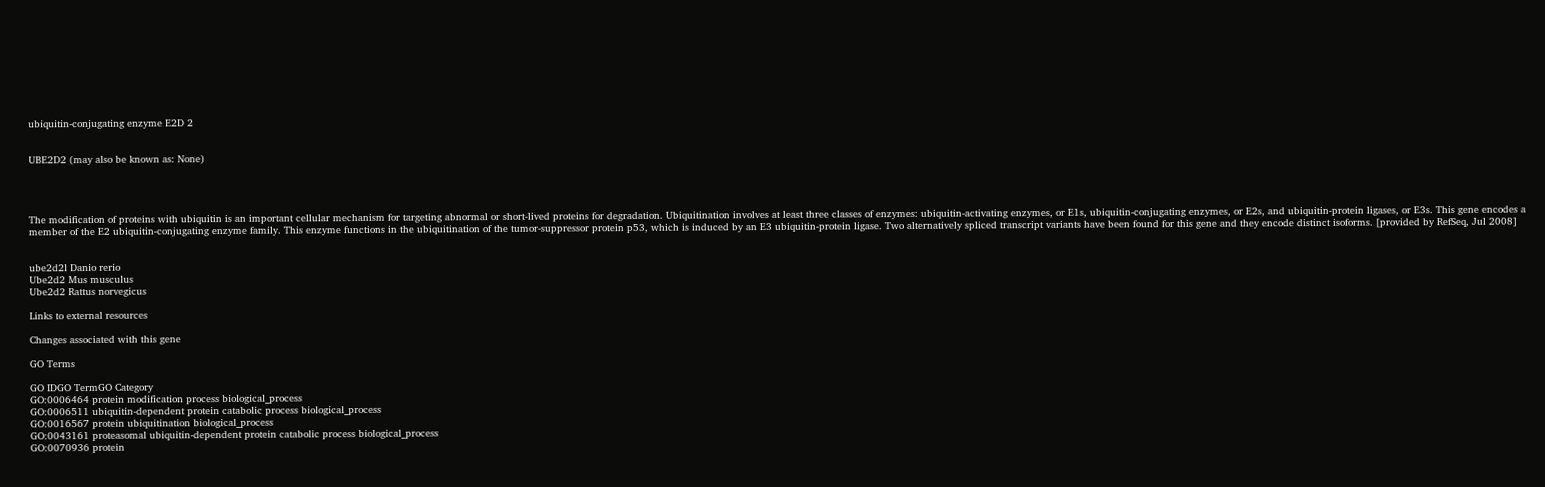ubiquitin-conjugating enzyme E2D 2


UBE2D2 (may also be known as: None)




The modification of proteins with ubiquitin is an important cellular mechanism for targeting abnormal or short-lived proteins for degradation. Ubiquitination involves at least three classes of enzymes: ubiquitin-activating enzymes, or E1s, ubiquitin-conjugating enzymes, or E2s, and ubiquitin-protein ligases, or E3s. This gene encodes a member of the E2 ubiquitin-conjugating enzyme family. This enzyme functions in the ubiquitination of the tumor-suppressor protein p53, which is induced by an E3 ubiquitin-protein ligase. Two alternatively spliced transcript variants have been found for this gene and they encode distinct isoforms. [provided by RefSeq, Jul 2008]


ube2d2l Danio rerio
Ube2d2 Mus musculus
Ube2d2 Rattus norvegicus

Links to external resources

Changes associated with this gene

GO Terms

GO IDGO TermGO Category
GO:0006464 protein modification process biological_process
GO:0006511 ubiquitin-dependent protein catabolic process biological_process
GO:0016567 protein ubiquitination biological_process
GO:0043161 proteasomal ubiquitin-dependent protein catabolic process biological_process
GO:0070936 protein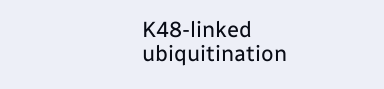K48-linked ubiquitination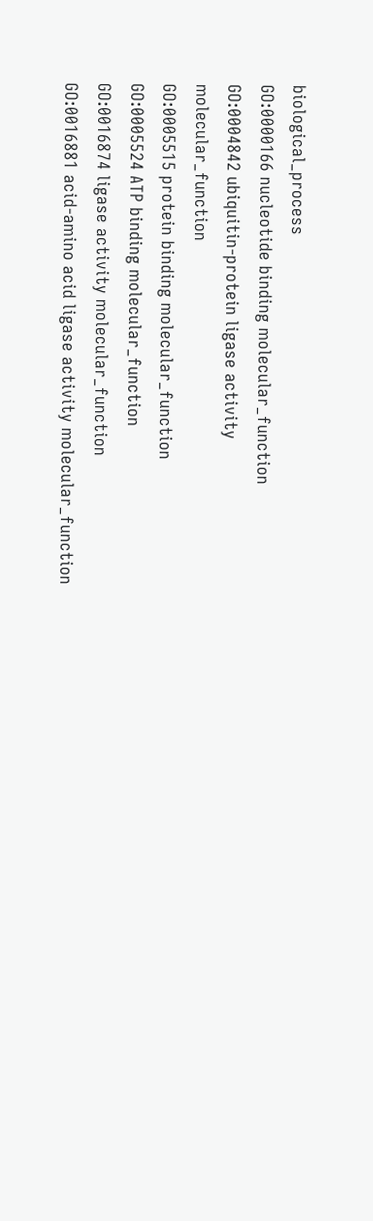biological_process
GO:0000166 nucleotide binding molecular_function
GO:0004842 ubiquitin-protein ligase activity molecular_function
GO:0005515 protein binding molecular_function
GO:0005524 ATP binding molecular_function
GO:0016874 ligase activity molecular_function
GO:0016881 acid-amino acid ligase activity molecular_function